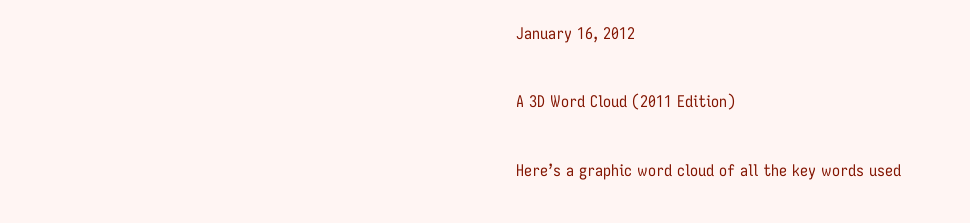January 16, 2012

A 3D Word Cloud (2011 Edition)

Here’s a graphic word cloud of all the key words used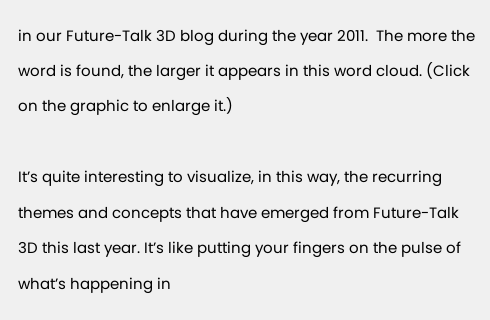in our Future-Talk 3D blog during the year 2011.  The more the word is found, the larger it appears in this word cloud. (Click on the graphic to enlarge it.)

It’s quite interesting to visualize, in this way, the recurring themes and concepts that have emerged from Future-Talk 3D this last year. It’s like putting your fingers on the pulse of what’s happening in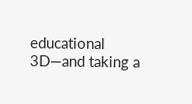educational 3D—and taking a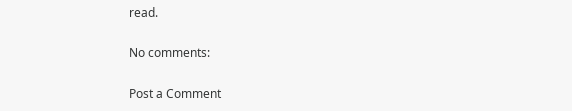read.

No comments:

Post a Comment